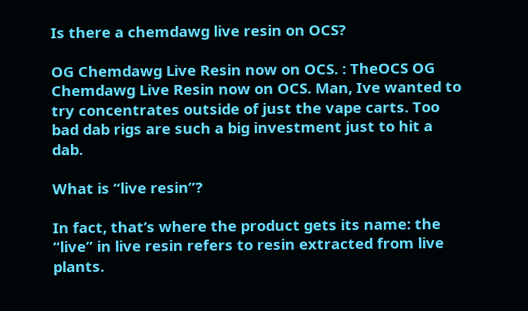Is there a chemdawg live resin on OCS?

OG Chemdawg Live Resin now on OCS. : TheOCS OG Chemdawg Live Resin now on OCS. Man, Ive wanted to try concentrates outside of just the vape carts. Too bad dab rigs are such a big investment just to hit a dab.

What is “live resin”?

In fact, that’s where the product gets its name: the “live” in live resin refers to resin extracted from live plants.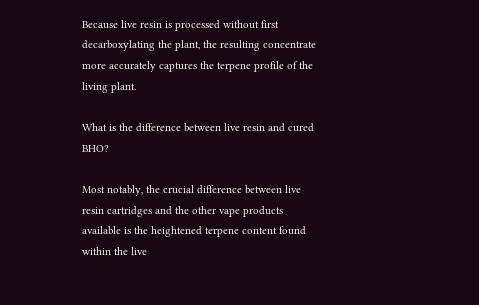Because live resin is processed without first decarboxylating the plant, the resulting concentrate more accurately captures the terpene profile of the living plant.

What is the difference between live resin and cured BHO?

Most notably, the crucial difference between live resin cartridges and the other vape products available is the heightened terpene content found within the live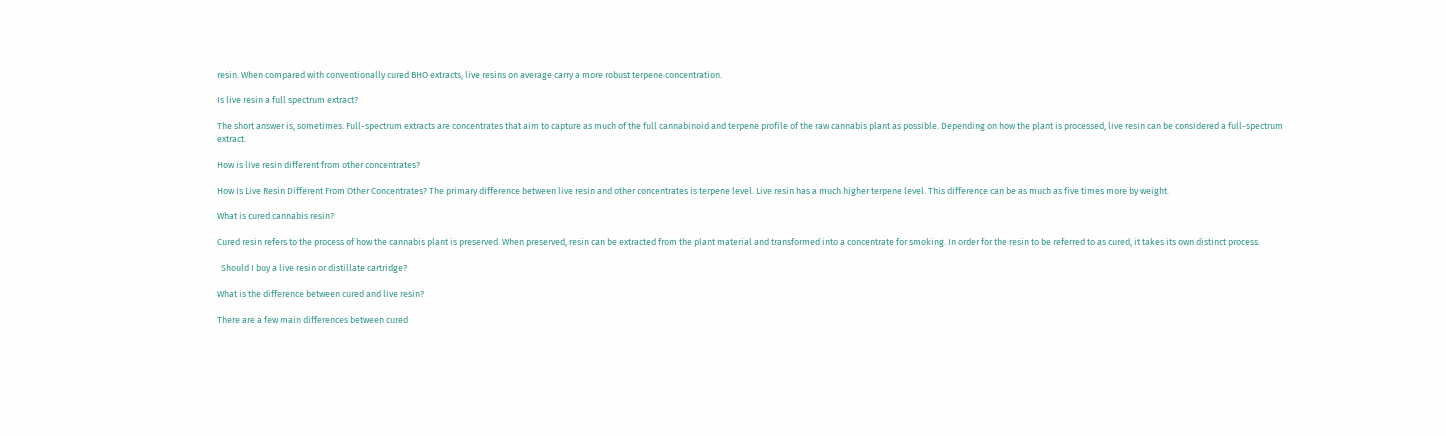resin. When compared with conventionally cured BHO extracts, live resins on average carry a more robust terpene concentration.

Is live resin a full spectrum extract?

The short answer is, sometimes. Full-spectrum extracts are concentrates that aim to capture as much of the full cannabinoid and terpene profile of the raw cannabis plant as possible. Depending on how the plant is processed, live resin can be considered a full-spectrum extract.

How is live resin different from other concentrates?

How Is Live Resin Different From Other Concentrates? The primary difference between live resin and other concentrates is terpene level. Live resin has a much higher terpene level. This difference can be as much as five times more by weight.

What is cured cannabis resin?

Cured resin refers to the process of how the cannabis plant is preserved. When preserved, resin can be extracted from the plant material and transformed into a concentrate for smoking. In order for the resin to be referred to as cured, it takes its own distinct process.

  Should I buy a live resin or distillate cartridge?

What is the difference between cured and live resin?

There are a few main differences between cured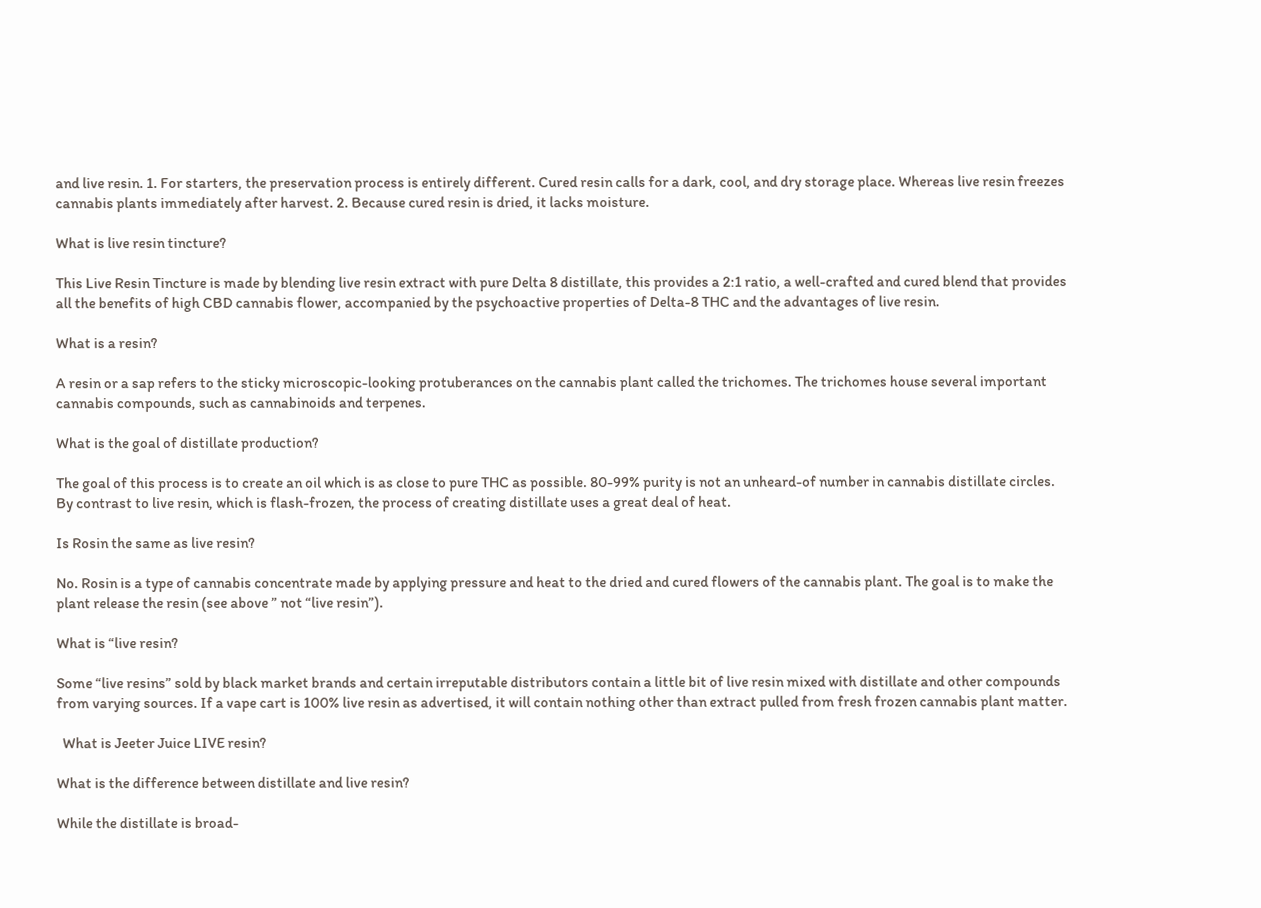and live resin. 1. For starters, the preservation process is entirely different. Cured resin calls for a dark, cool, and dry storage place. Whereas live resin freezes cannabis plants immediately after harvest. 2. Because cured resin is dried, it lacks moisture.

What is live resin tincture?

This Live Resin Tincture is made by blending live resin extract with pure Delta 8 distillate, this provides a 2:1 ratio, a well-crafted and cured blend that provides all the benefits of high CBD cannabis flower, accompanied by the psychoactive properties of Delta-8 THC and the advantages of live resin.

What is a resin?

A resin or a sap refers to the sticky microscopic-looking protuberances on the cannabis plant called the trichomes. The trichomes house several important cannabis compounds, such as cannabinoids and terpenes.

What is the goal of distillate production?

The goal of this process is to create an oil which is as close to pure THC as possible. 80-99% purity is not an unheard-of number in cannabis distillate circles. By contrast to live resin, which is flash-frozen, the process of creating distillate uses a great deal of heat.

Is Rosin the same as live resin?

No. Rosin is a type of cannabis concentrate made by applying pressure and heat to the dried and cured flowers of the cannabis plant. The goal is to make the plant release the resin (see above ” not “live resin”).

What is “live resin?

Some “live resins” sold by black market brands and certain irreputable distributors contain a little bit of live resin mixed with distillate and other compounds from varying sources. If a vape cart is 100% live resin as advertised, it will contain nothing other than extract pulled from fresh frozen cannabis plant matter.

  What is Jeeter Juice LIVE resin?

What is the difference between distillate and live resin?

While the distillate is broad-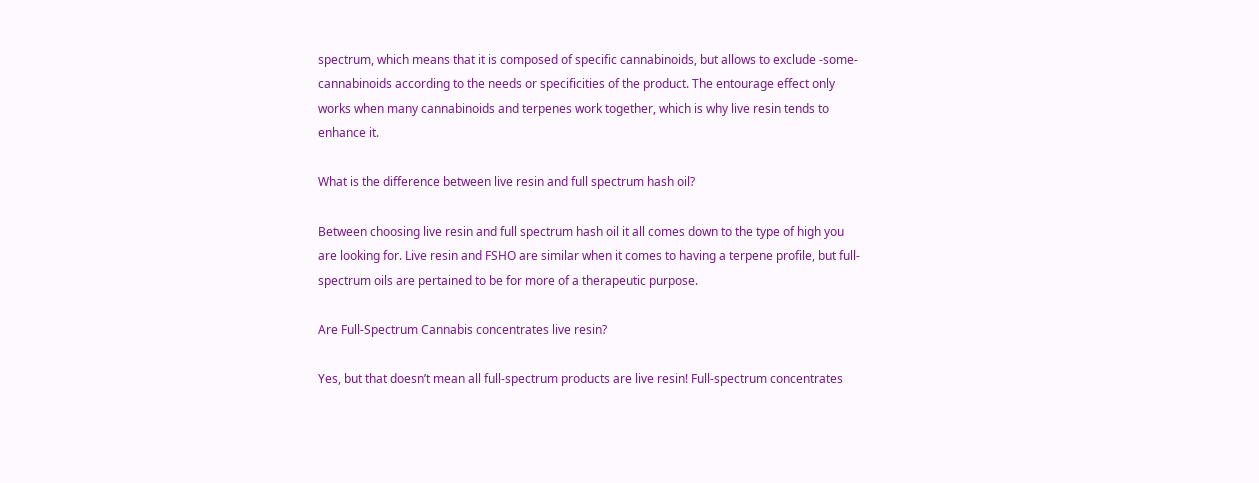spectrum, which means that it is composed of specific cannabinoids, but allows to exclude -some- cannabinoids according to the needs or specificities of the product. The entourage effect only works when many cannabinoids and terpenes work together, which is why live resin tends to enhance it.

What is the difference between live resin and full spectrum hash oil?

Between choosing live resin and full spectrum hash oil it all comes down to the type of high you are looking for. Live resin and FSHO are similar when it comes to having a terpene profile, but full-spectrum oils are pertained to be for more of a therapeutic purpose.

Are Full-Spectrum Cannabis concentrates live resin?

Yes, but that doesn’t mean all full-spectrum products are live resin! Full-spectrum concentrates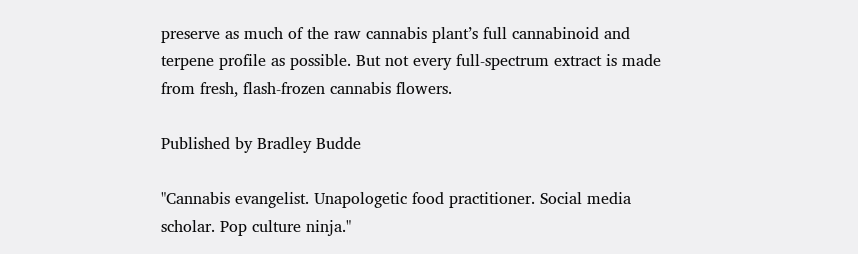preserve as much of the raw cannabis plant’s full cannabinoid and terpene profile as possible. But not every full-spectrum extract is made from fresh, flash-frozen cannabis flowers.

Published by Bradley Budde

"Cannabis evangelist. Unapologetic food practitioner. Social media scholar. Pop culture ninja."